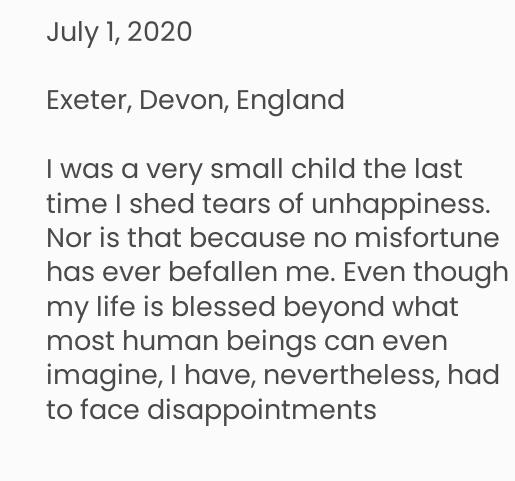July 1, 2020

Exeter, Devon, England

I was a very small child the last time I shed tears of unhappiness. Nor is that because no misfortune has ever befallen me. Even though my life is blessed beyond what most human beings can even imagine, I have, nevertheless, had to face disappointments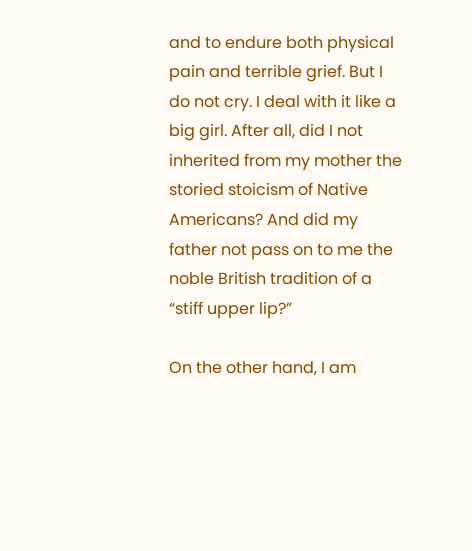and to endure both physical pain and terrible grief. But I do not cry. I deal with it like a big girl. After all, did I not inherited from my mother the storied stoicism of Native Americans? And did my father not pass on to me the noble British tradition of a “stiff upper lip?”

On the other hand, I am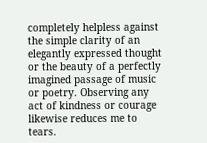completely helpless against the simple clarity of an elegantly expressed thought or the beauty of a perfectly imagined passage of music or poetry. Observing any act of kindness or courage likewise reduces me to tears.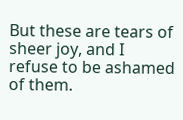But these are tears of sheer joy, and I refuse to be ashamed of them.